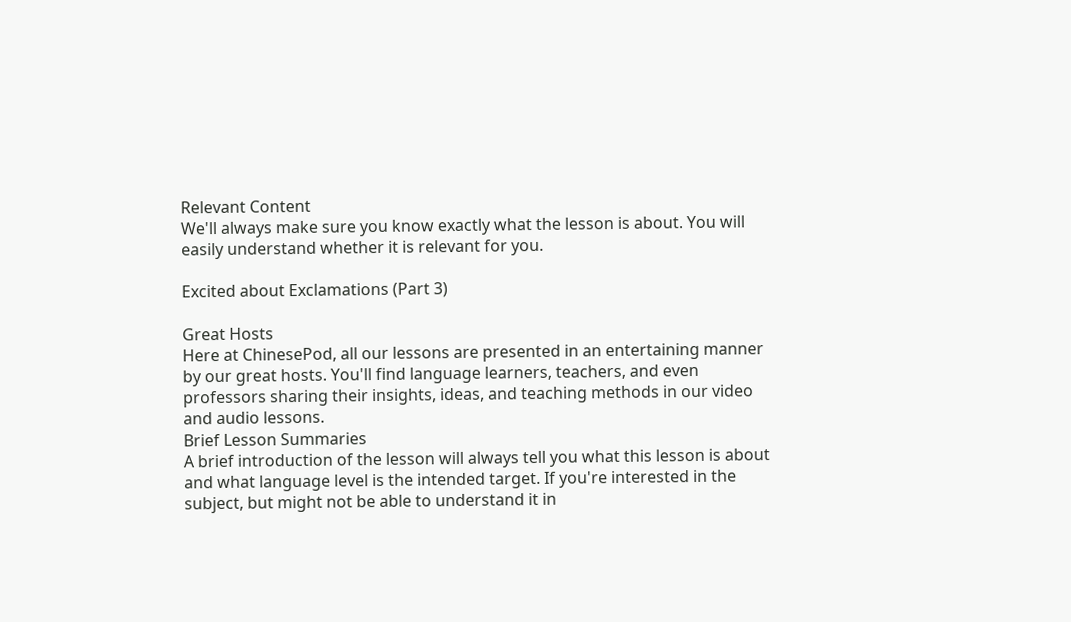Relevant Content
We'll always make sure you know exactly what the lesson is about. You will easily understand whether it is relevant for you.

Excited about Exclamations (Part 3)

Great Hosts
Here at ChinesePod, all our lessons are presented in an entertaining manner by our great hosts. You'll find language learners, teachers, and even professors sharing their insights, ideas, and teaching methods in our video and audio lessons.
Brief Lesson Summaries
A brief introduction of the lesson will always tell you what this lesson is about and what language level is the intended target. If you're interested in the subject, but might not be able to understand it in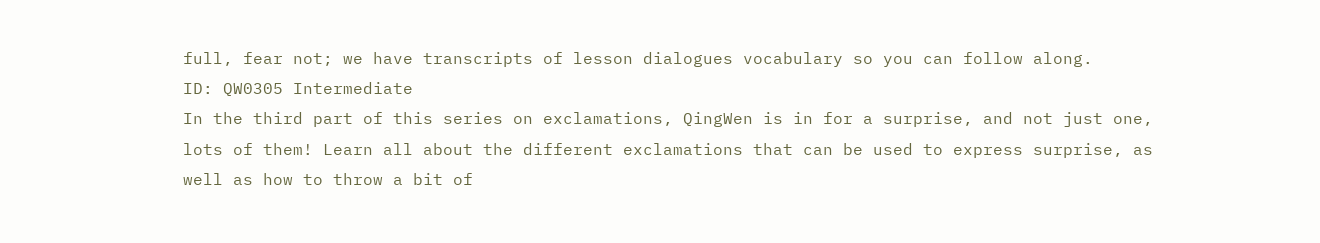full, fear not; we have transcripts of lesson dialogues vocabulary so you can follow along.
ID: QW0305 Intermediate
In the third part of this series on exclamations, QingWen is in for a surprise, and not just one, lots of them! Learn all about the different exclamations that can be used to express surprise, as well as how to throw a bit of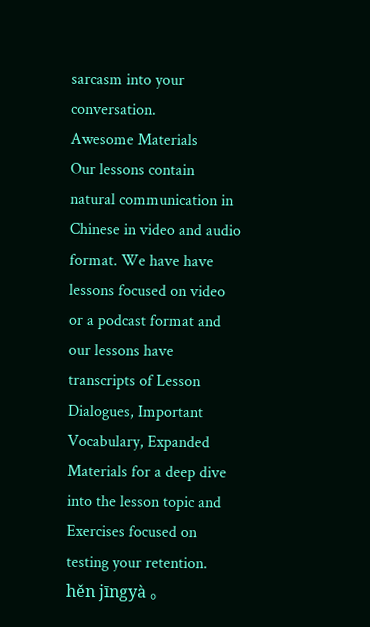sarcasm into your conversation.
Awesome Materials
Our lessons contain natural communication in Chinese in video and audio format. We have have lessons focused on video or a podcast format and our lessons have transcripts of Lesson Dialogues, Important Vocabulary, Expanded Materials for a deep dive into the lesson topic and Exercises focused on testing your retention.
hěn jīngyà 。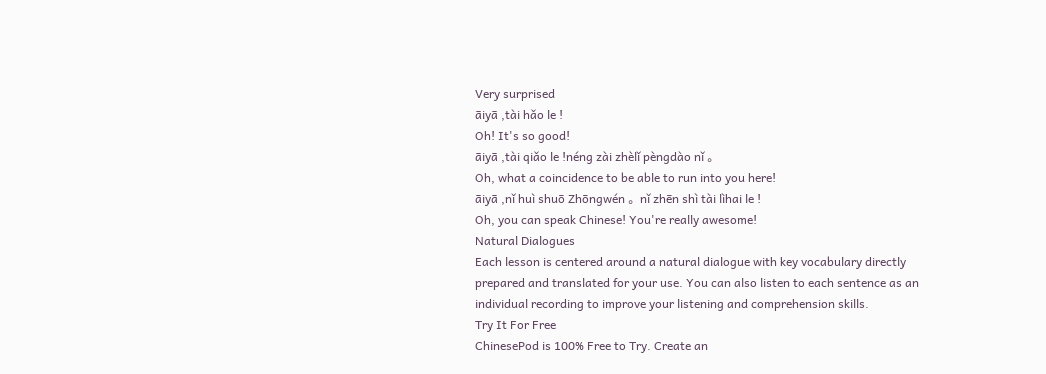Very surprised
āiyā ,tài hǎo le !
Oh! It's so good!
āiyā ,tài qiǎo le !néng zài zhèlǐ pèngdào nǐ 。
Oh, what a coincidence to be able to run into you here!
āiyā ,nǐ huì shuō Zhōngwén 。nǐ zhēn shì tài lìhai le !
Oh, you can speak Chinese! You're really awesome!
Natural Dialogues
Each lesson is centered around a natural dialogue with key vocabulary directly prepared and translated for your use. You can also listen to each sentence as an individual recording to improve your listening and comprehension skills.
Try It For Free
ChinesePod is 100% Free to Try. Create an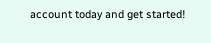account today and get started!